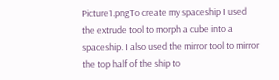Picture1.pngTo create my spaceship I used the extrude tool to morph a cube into a spaceship. I also used the mirror tool to mirror the top half of the ship to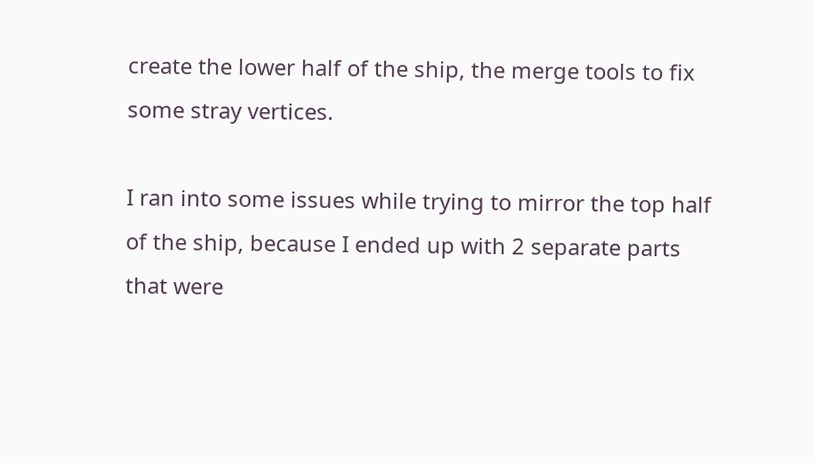create the lower half of the ship, the merge tools to fix some stray vertices.

I ran into some issues while trying to mirror the top half of the ship, because I ended up with 2 separate parts that were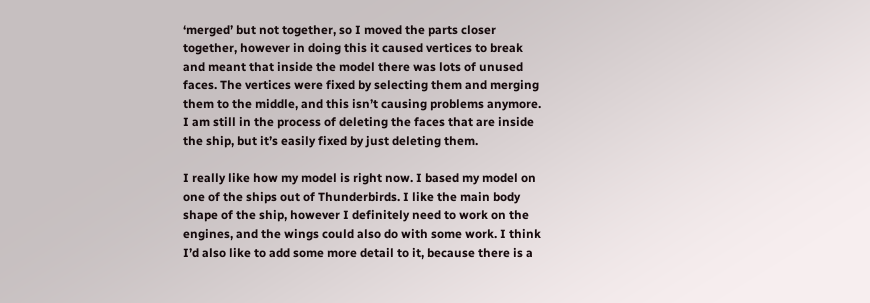‘merged’ but not together, so I moved the parts closer together, however in doing this it caused vertices to break and meant that inside the model there was lots of unused faces. The vertices were fixed by selecting them and merging them to the middle, and this isn’t causing problems anymore. I am still in the process of deleting the faces that are inside the ship, but it’s easily fixed by just deleting them.

I really like how my model is right now. I based my model on one of the ships out of Thunderbirds. I like the main body shape of the ship, however I definitely need to work on the engines, and the wings could also do with some work. I think I’d also like to add some more detail to it, because there is a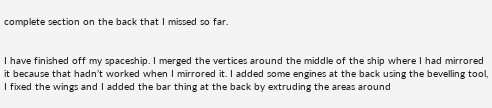complete section on the back that I missed so far.


I have finished off my spaceship. I merged the vertices around the middle of the ship where I had mirrored it because that hadn’t worked when I mirrored it. I added some engines at the back using the bevelling tool, I fixed the wings and I added the bar thing at the back by extruding the areas around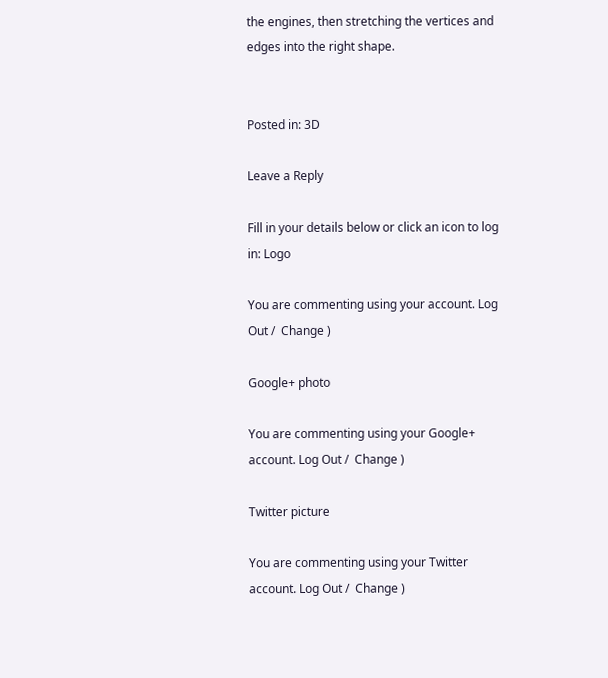the engines, then stretching the vertices and edges into the right shape.


Posted in: 3D

Leave a Reply

Fill in your details below or click an icon to log in: Logo

You are commenting using your account. Log Out /  Change )

Google+ photo

You are commenting using your Google+ account. Log Out /  Change )

Twitter picture

You are commenting using your Twitter account. Log Out /  Change )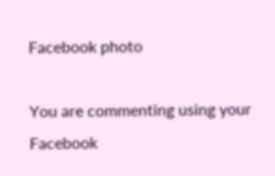Facebook photo

You are commenting using your Facebook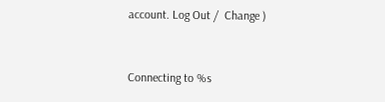account. Log Out /  Change )


Connecting to %s